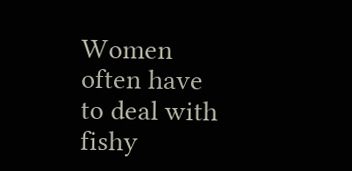Women often have to deal with fishy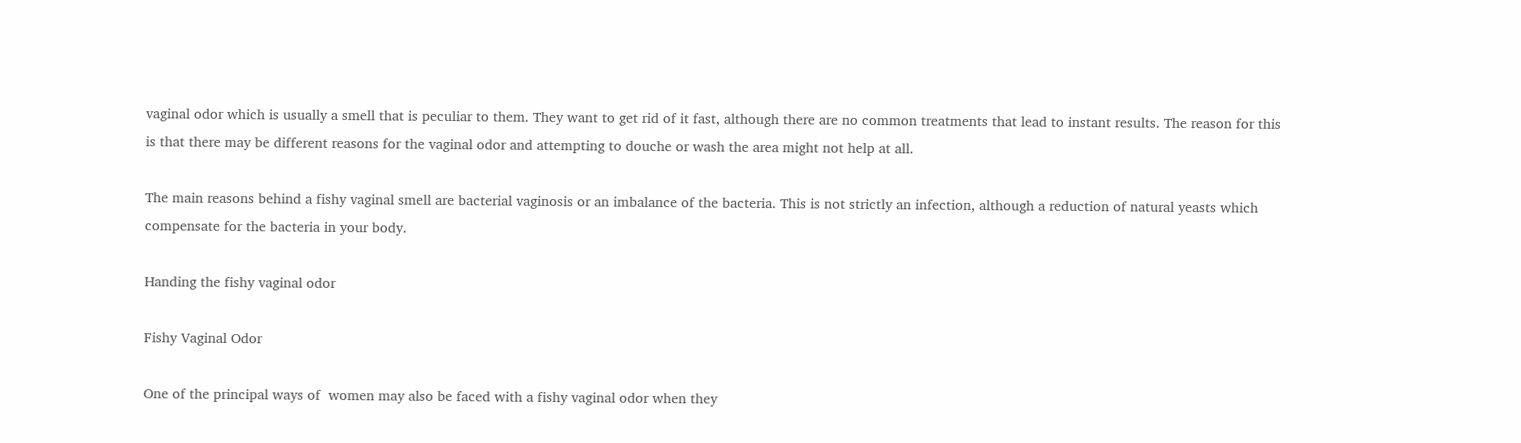vaginal odor which is usually a smell that is peculiar to them. They want to get rid of it fast, although there are no common treatments that lead to instant results. The reason for this is that there may be different reasons for the vaginal odor and attempting to douche or wash the area might not help at all.

The main reasons behind a fishy vaginal smell are bacterial vaginosis or an imbalance of the bacteria. This is not strictly an infection, although a reduction of natural yeasts which compensate for the bacteria in your body.

Handing the fishy vaginal odor

Fishy Vaginal Odor

One of the principal ways of  women may also be faced with a fishy vaginal odor when they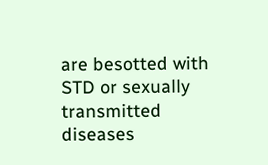are besotted with STD or sexually transmitted diseases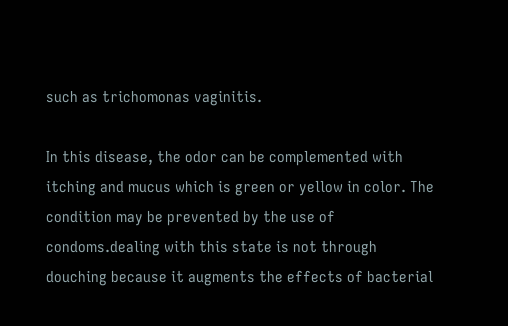such as trichomonas vaginitis.

In this disease, the odor can be complemented with itching and mucus which is green or yellow in color. The condition may be prevented by the use of condoms.dealing with this state is not through douching because it augments the effects of bacterial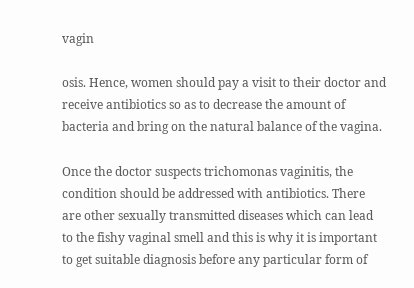vagin

osis. Hence, women should pay a visit to their doctor and receive antibiotics so as to decrease the amount of bacteria and bring on the natural balance of the vagina.

Once the doctor suspects trichomonas vaginitis, the condition should be addressed with antibiotics. There are other sexually transmitted diseases which can lead to the fishy vaginal smell and this is why it is important to get suitable diagnosis before any particular form of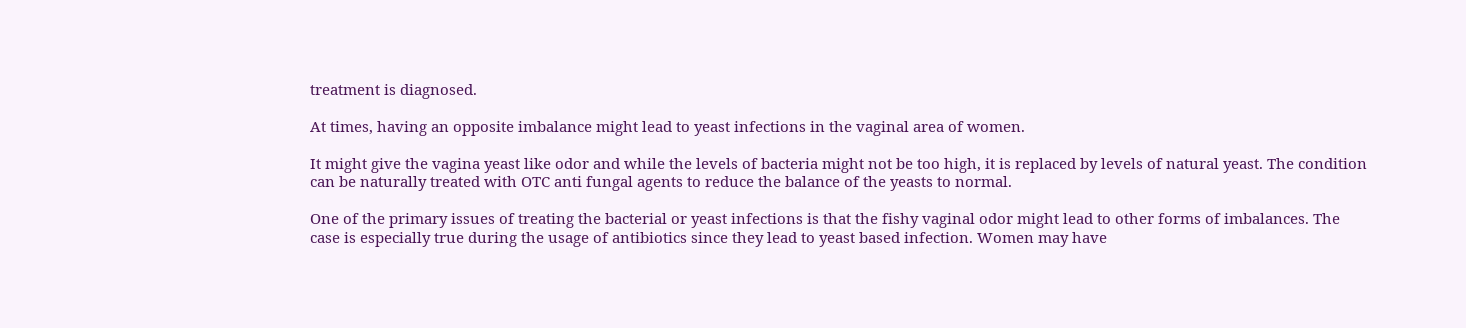treatment is diagnosed.

At times, having an opposite imbalance might lead to yeast infections in the vaginal area of women.

It might give the vagina yeast like odor and while the levels of bacteria might not be too high, it is replaced by levels of natural yeast. The condition can be naturally treated with OTC anti fungal agents to reduce the balance of the yeasts to normal.

One of the primary issues of treating the bacterial or yeast infections is that the fishy vaginal odor might lead to other forms of imbalances. The case is especially true during the usage of antibiotics since they lead to yeast based infection. Women may have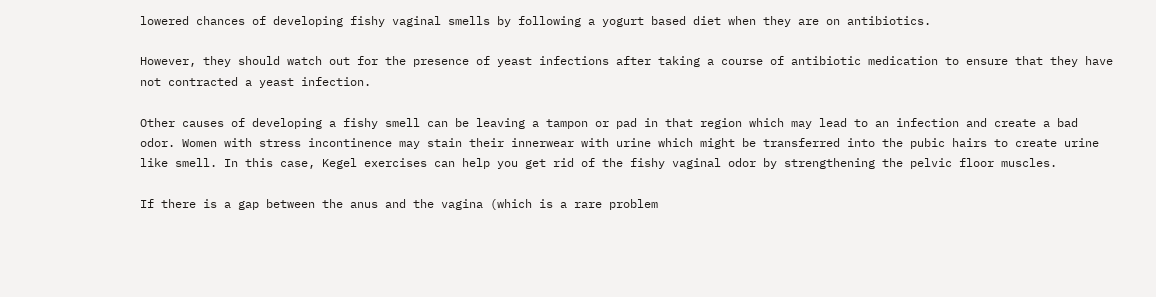lowered chances of developing fishy vaginal smells by following a yogurt based diet when they are on antibiotics.

However, they should watch out for the presence of yeast infections after taking a course of antibiotic medication to ensure that they have not contracted a yeast infection.

Other causes of developing a fishy smell can be leaving a tampon or pad in that region which may lead to an infection and create a bad odor. Women with stress incontinence may stain their innerwear with urine which might be transferred into the pubic hairs to create urine like smell. In this case, Kegel exercises can help you get rid of the fishy vaginal odor by strengthening the pelvic floor muscles.

If there is a gap between the anus and the vagina (which is a rare problem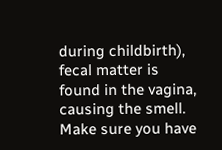during childbirth), fecal matter is found in the vagina, causing the smell. Make sure you have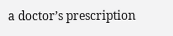a doctor’s prescription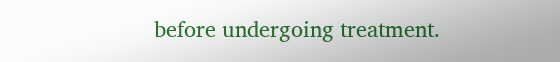before undergoing treatment.